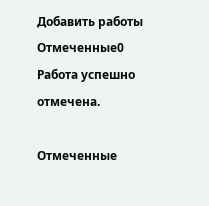Добавить работы Отмеченные0
Работа успешно отмечена.

Отмеченные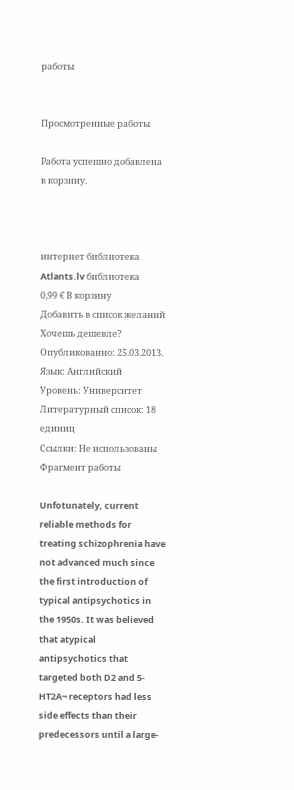работы


Просмотренные работы

Работа успешно добавлена в корзину.



интернет библиотека
Atlants.lv библиотека
0,99 € В корзину
Добавить в список желаний
Хочешь дешевле?
Опубликованно: 25.03.2013.
Язык: Английский
Уровень: Университет
Литературный список: 18 единиц
Ссылки: Не использованы
Фрагмент работы

Unfotunately, current reliable methods for treating schizophrenia have not advanced much since the first introduction of typical antipsychotics in the 1950s. It was believed that atypical antipsychotics that targeted both D2 and 5-HT2A¬ receptors had less side effects than their predecessors until a large-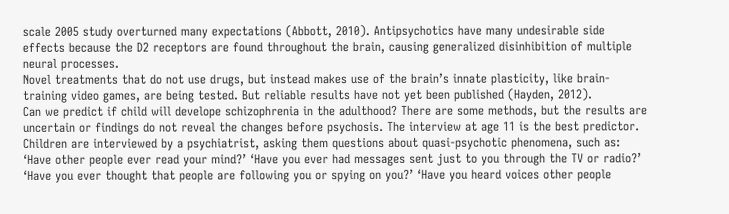scale 2005 study overturned many expectations (Abbott, 2010). Antipsychotics have many undesirable side effects because the D2 receptors are found throughout the brain, causing generalized disinhibition of multiple neural processes.
Novel treatments that do not use drugs, but instead makes use of the brain’s innate plasticity, like brain-training video games, are being tested. But reliable results have not yet been published (Hayden, 2012).
Can we predict if child will develope schizophrenia in the adulthood? There are some methods, but the results are uncertain or findings do not reveal the changes before psychosis. The interview at age 11 is the best predictor. Children are interviewed by a psychiatrist, asking them questions about quasi-psychotic phenomena, such as: ‘Have other people ever read your mind?’ ‘Have you ever had messages sent just to you through the TV or radio?’ ‘Have you ever thought that people are following you or spying on you?’ ‘Have you heard voices other people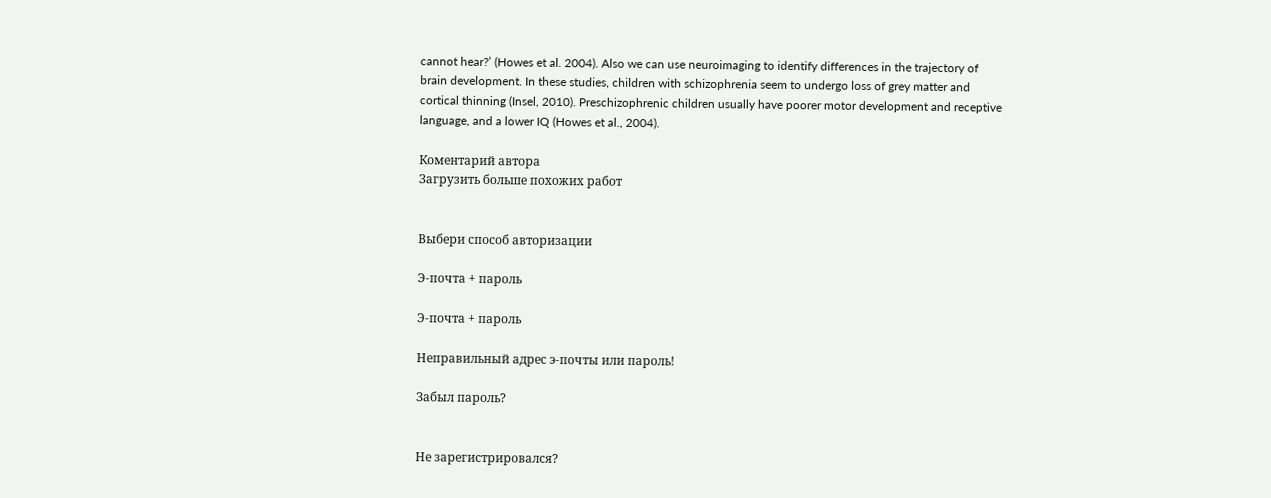cannot hear?’ (Howes et al. 2004). Also we can use neuroimaging to identify differences in the trajectory of brain development. In these studies, children with schizophrenia seem to undergo loss of grey matter and cortical thinning (Insel, 2010). Preschizophrenic children usually have poorer motor development and receptive language, and a lower IQ (Howes et al., 2004).

Коментарий автора
Загрузить больше похожих работ


Выбери способ авторизации

Э-почта + пароль

Э-почта + пароль

Неправильный адрес э-почты или пароль!

Забыл пароль?


Не зарегистрировался?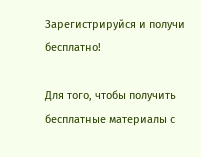Зарегистрируйся и получи бесплатно!

Для того, чтобы получить бесплатные материалы с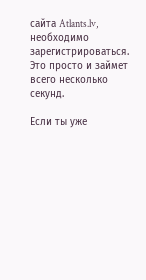сайта Atlants.lv, необходимо зарегистрироваться. Это просто и займет всего несколько секунд.

Если ты уже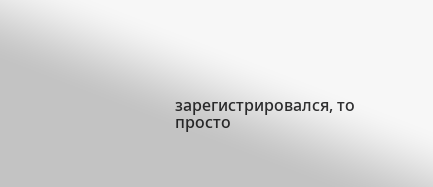зарегистрировался, то просто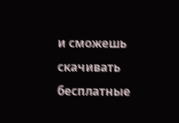и сможешь скачивать бесплатные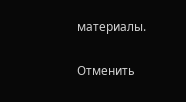материалы.

Отменить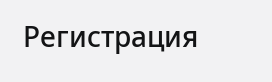Регистрация